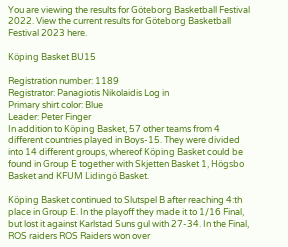You are viewing the results for Göteborg Basketball Festival 2022. View the current results for Göteborg Basketball Festival 2023 here.

Köping Basket BU15

Registration number: 1189
Registrator: Panagiotis Nikolaidis Log in
Primary shirt color: Blue
Leader: Peter Finger
In addition to Köping Basket, 57 other teams from 4 different countries played in Boys-15. They were divided into 14 different groups, whereof Köping Basket could be found in Group E together with Skjetten Basket 1, Högsbo Basket and KFUM Lidingö Basket.

Köping Basket continued to Slutspel B after reaching 4:th place in Group E. In the playoff they made it to 1/16 Final, but lost it against Karlstad Suns gul with 27-34. In the Final, ROS raiders ROS Raiders won over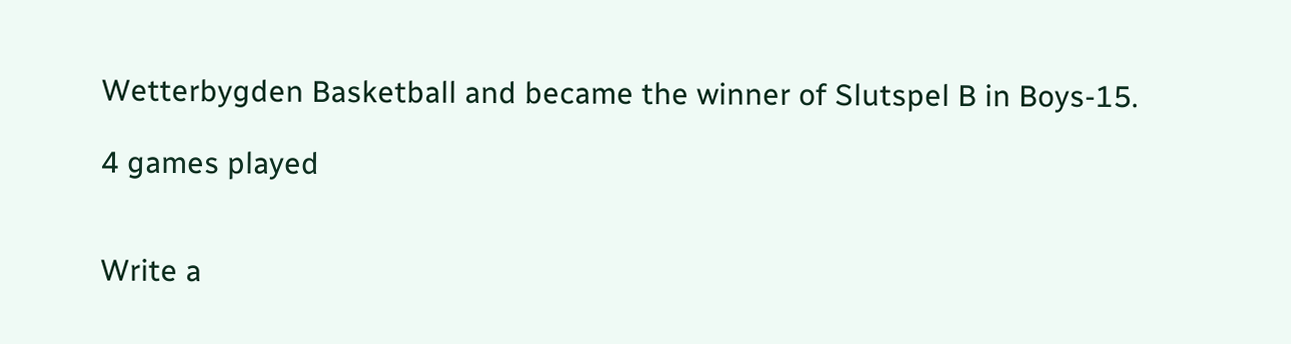Wetterbygden Basketball and became the winner of Slutspel B in Boys-15.

4 games played


Write a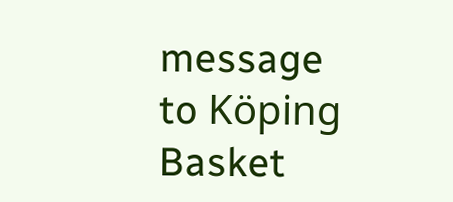message to Köping Basket